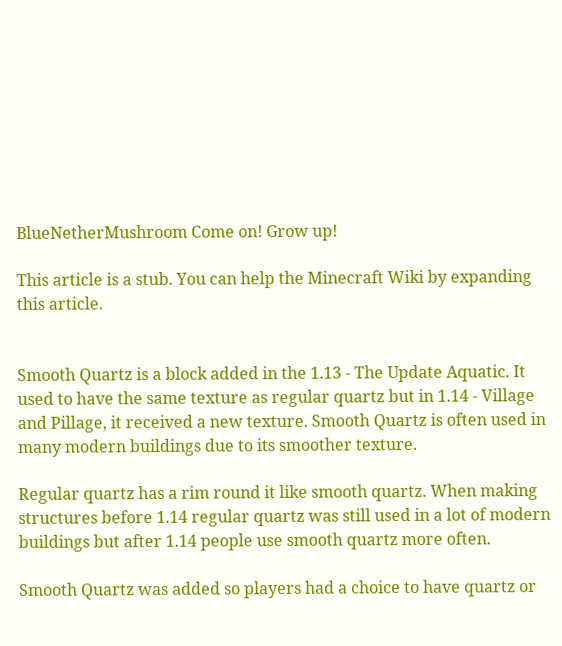BlueNetherMushroom Come on! Grow up!

This article is a stub. You can help the Minecraft Wiki by expanding this article.


Smooth Quartz is a block added in the 1.13 - The Update Aquatic. It used to have the same texture as regular quartz but in 1.14 - Village and Pillage, it received a new texture. Smooth Quartz is often used in many modern buildings due to its smoother texture.

Regular quartz has a rim round it like smooth quartz. When making structures before 1.14 regular quartz was still used in a lot of modern buildings but after 1.14 people use smooth quartz more often.

Smooth Quartz was added so players had a choice to have quartz or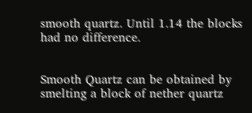smooth quartz. Until 1.14 the blocks had no difference.


Smooth Quartz can be obtained by smelting a block of nether quartz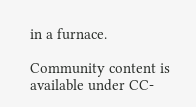in a furnace.

Community content is available under CC-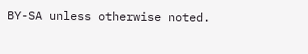BY-SA unless otherwise noted.